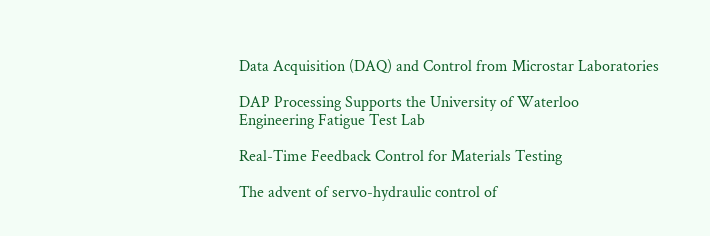Data Acquisition (DAQ) and Control from Microstar Laboratories

DAP Processing Supports the University of Waterloo
Engineering Fatigue Test Lab

Real-Time Feedback Control for Materials Testing

The advent of servo-hydraulic control of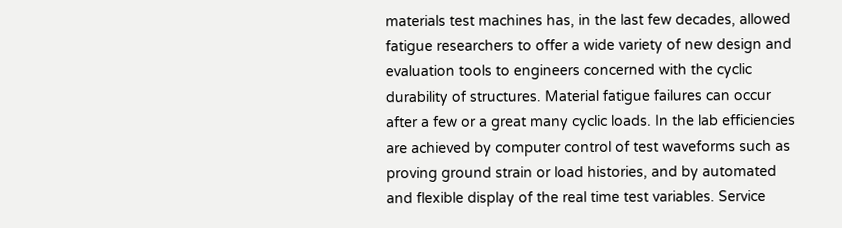materials test machines has, in the last few decades, allowed fatigue researchers to offer a wide variety of new design and evaluation tools to engineers concerned with the cyclic durability of structures. Material fatigue failures can occur after a few or a great many cyclic loads. In the lab efficiencies are achieved by computer control of test waveforms such as proving ground strain or load histories, and by automated and flexible display of the real time test variables. Service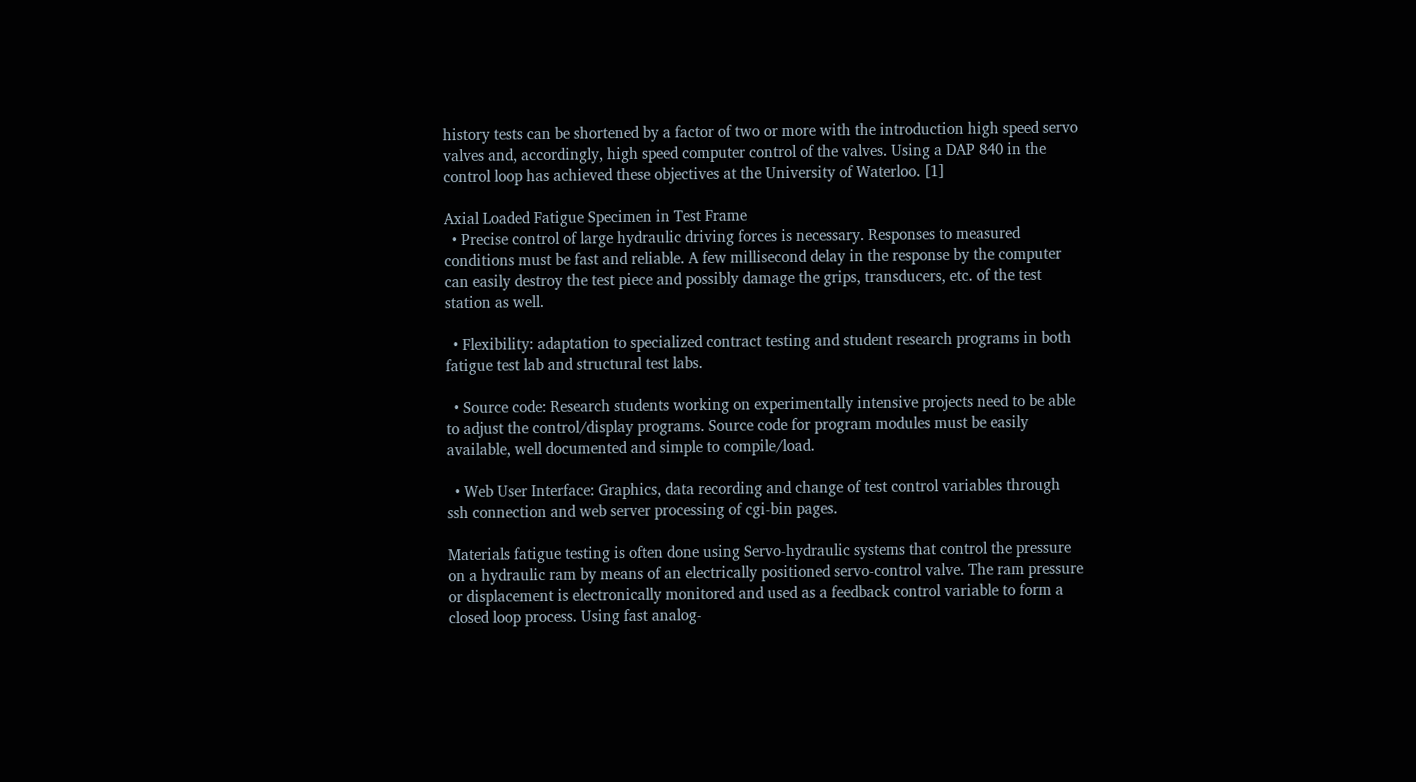history tests can be shortened by a factor of two or more with the introduction high speed servo valves and, accordingly, high speed computer control of the valves. Using a DAP 840 in the control loop has achieved these objectives at the University of Waterloo. [1]

Axial Loaded Fatigue Specimen in Test Frame
  • Precise control of large hydraulic driving forces is necessary. Responses to measured conditions must be fast and reliable. A few millisecond delay in the response by the computer can easily destroy the test piece and possibly damage the grips, transducers, etc. of the test station as well.

  • Flexibility: adaptation to specialized contract testing and student research programs in both fatigue test lab and structural test labs.

  • Source code: Research students working on experimentally intensive projects need to be able to adjust the control/display programs. Source code for program modules must be easily available, well documented and simple to compile/load.

  • Web User Interface: Graphics, data recording and change of test control variables through ssh connection and web server processing of cgi-bin pages.

Materials fatigue testing is often done using Servo-hydraulic systems that control the pressure on a hydraulic ram by means of an electrically positioned servo-control valve. The ram pressure or displacement is electronically monitored and used as a feedback control variable to form a closed loop process. Using fast analog-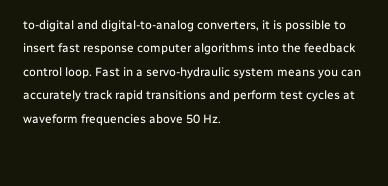to-digital and digital-to-analog converters, it is possible to insert fast response computer algorithms into the feedback control loop. Fast in a servo-hydraulic system means you can accurately track rapid transitions and perform test cycles at waveform frequencies above 50 Hz.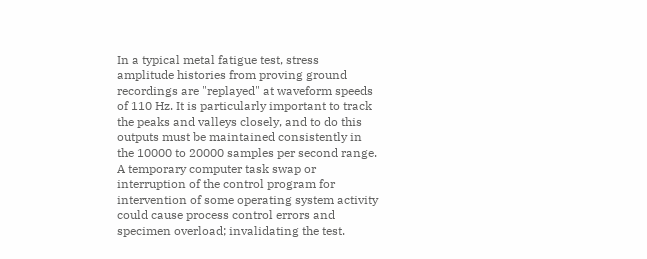In a typical metal fatigue test, stress amplitude histories from proving ground recordings are "replayed" at waveform speeds of 110 Hz. It is particularly important to track the peaks and valleys closely, and to do this outputs must be maintained consistently in the 10000 to 20000 samples per second range. A temporary computer task swap or interruption of the control program for intervention of some operating system activity could cause process control errors and specimen overload; invalidating the test.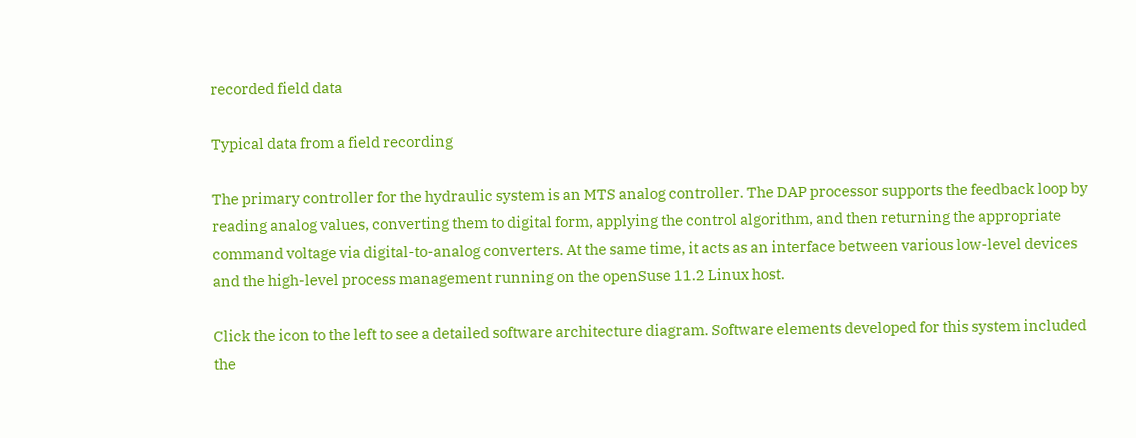recorded field data

Typical data from a field recording

The primary controller for the hydraulic system is an MTS analog controller. The DAP processor supports the feedback loop by reading analog values, converting them to digital form, applying the control algorithm, and then returning the appropriate command voltage via digital-to-analog converters. At the same time, it acts as an interface between various low-level devices and the high-level process management running on the openSuse 11.2 Linux host.

Click the icon to the left to see a detailed software architecture diagram. Software elements developed for this system included the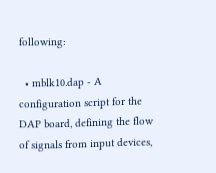following:

  • mblk10.dap - A configuration script for the DAP board, defining the flow of signals from input devices,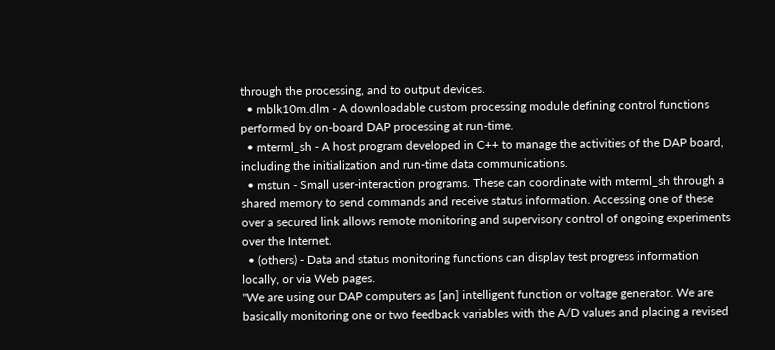through the processing, and to output devices.
  • mblk10m.dlm - A downloadable custom processing module defining control functions performed by on-board DAP processing at run-time.
  • mterml_sh - A host program developed in C++ to manage the activities of the DAP board, including the initialization and run-time data communications.
  • mstun - Small user-interaction programs. These can coordinate with mterml_sh through a shared memory to send commands and receive status information. Accessing one of these over a secured link allows remote monitoring and supervisory control of ongoing experiments over the Internet.
  • (others) - Data and status monitoring functions can display test progress information locally, or via Web pages.
"We are using our DAP computers as [an] intelligent function or voltage generator. We are basically monitoring one or two feedback variables with the A/D values and placing a revised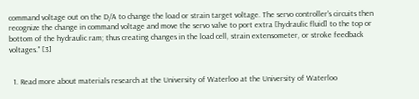command voltage out on the D/A to change the load or strain target voltage. The servo controller's circuits then recognize the change in command voltage and move the servo valve to port extra [hydraulic fluid] to the top or bottom of the hydraulic ram; thus creating changes in the load cell, strain extensometer, or stroke feedback voltages." [3]


  1. Read more about materials research at the University of Waterloo at the University of Waterloo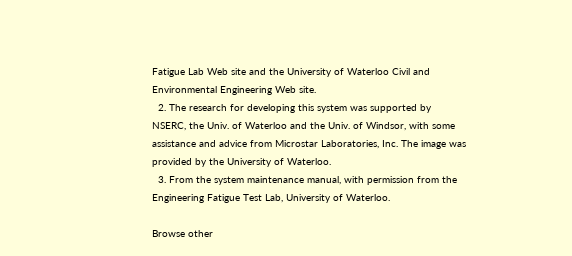Fatigue Lab Web site and the University of Waterloo Civil and Environmental Engineering Web site.
  2. The research for developing this system was supported by NSERC, the Univ. of Waterloo and the Univ. of Windsor, with some assistance and advice from Microstar Laboratories, Inc. The image was provided by the University of Waterloo.
  3. From the system maintenance manual, with permission from the Engineering Fatigue Test Lab, University of Waterloo.

Browse other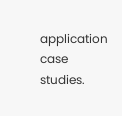application case studies.